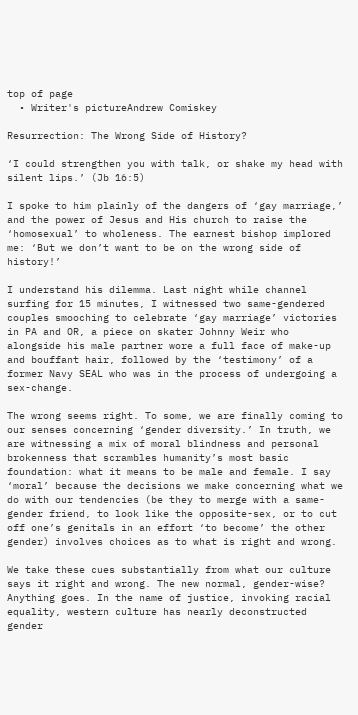top of page
  • Writer's pictureAndrew Comiskey

Resurrection: The Wrong Side of History?

‘I could strengthen you with talk, or shake my head with silent lips.’ (Jb 16:5)

I spoke to him plainly of the dangers of ‘gay marriage,’ and the power of Jesus and His church to raise the ‘homosexual’ to wholeness. The earnest bishop implored me: ‘But we don’t want to be on the wrong side of history!’

I understand his dilemma. Last night while channel surfing for 15 minutes, I witnessed two same-gendered couples smooching to celebrate ‘gay marriage’ victories in PA and OR, a piece on skater Johnny Weir who alongside his male partner wore a full face of make-up and bouffant hair, followed by the ‘testimony’ of a former Navy SEAL who was in the process of undergoing a sex-change.

The wrong seems right. To some, we are finally coming to our senses concerning ‘gender diversity.’ In truth, we are witnessing a mix of moral blindness and personal brokenness that scrambles humanity’s most basic foundation: what it means to be male and female. I say ‘moral’ because the decisions we make concerning what we do with our tendencies (be they to merge with a same-gender friend, to look like the opposite-sex, or to cut off one’s genitals in an effort ‘to become’ the other gender) involves choices as to what is right and wrong.

We take these cues substantially from what our culture says it right and wrong. The new normal, gender-wise? Anything goes. In the name of justice, invoking racial equality, western culture has nearly deconstructed gender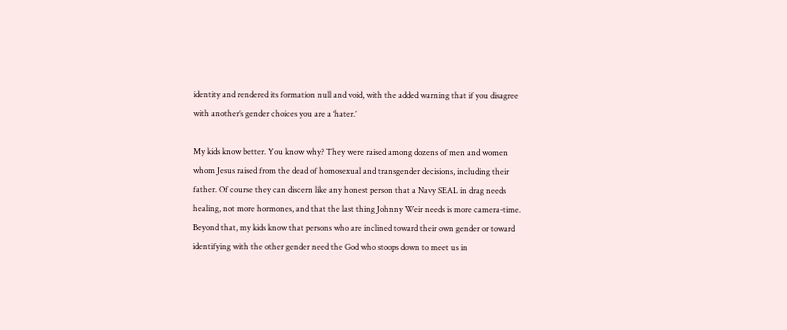identity and rendered its formation null and void, with the added warning that if you disagree with another’s gender choices you are a ‘hater.’

My kids know better. You know why? They were raised among dozens of men and women whom Jesus raised from the dead of homosexual and transgender decisions, including their father. Of course they can discern like any honest person that a Navy SEAL in drag needs healing, not more hormones, and that the last thing Johnny Weir needs is more camera-time. Beyond that, my kids know that persons who are inclined toward their own gender or toward identifying with the other gender need the God who stoops down to meet us in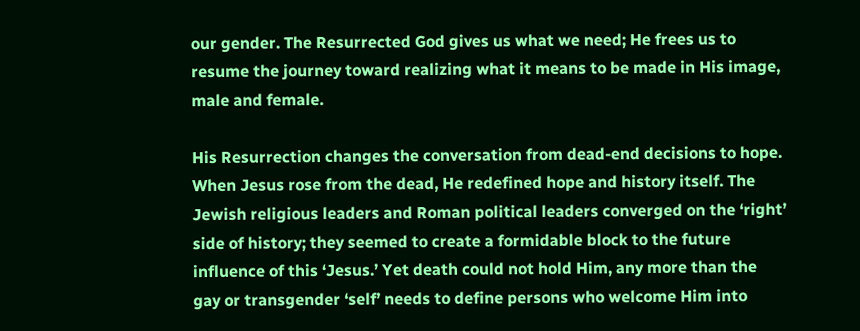our gender. The Resurrected God gives us what we need; He frees us to resume the journey toward realizing what it means to be made in His image, male and female.

His Resurrection changes the conversation from dead-end decisions to hope. When Jesus rose from the dead, He redefined hope and history itself. The Jewish religious leaders and Roman political leaders converged on the ‘right’ side of history; they seemed to create a formidable block to the future influence of this ‘Jesus.’ Yet death could not hold Him, any more than the gay or transgender ‘self’ needs to define persons who welcome Him into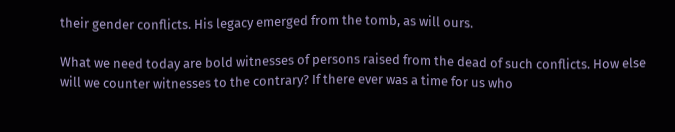their gender conflicts. His legacy emerged from the tomb, as will ours.

What we need today are bold witnesses of persons raised from the dead of such conflicts. How else will we counter witnesses to the contrary? If there ever was a time for us who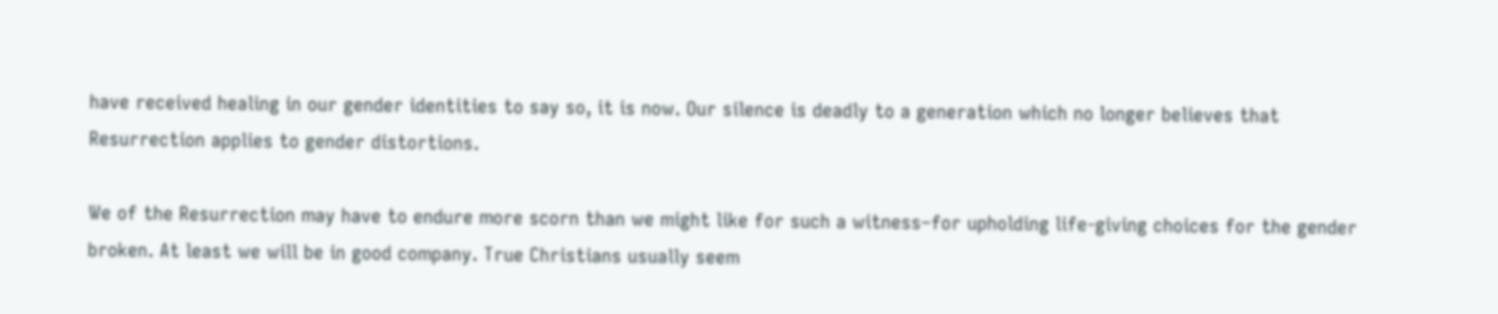have received healing in our gender identities to say so, it is now. Our silence is deadly to a generation which no longer believes that Resurrection applies to gender distortions.

We of the Resurrection may have to endure more scorn than we might like for such a witness–for upholding life-giving choices for the gender broken. At least we will be in good company. True Christians usually seem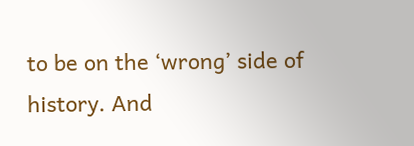to be on the ‘wrong’ side of history. And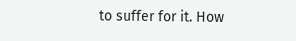to suffer for it. How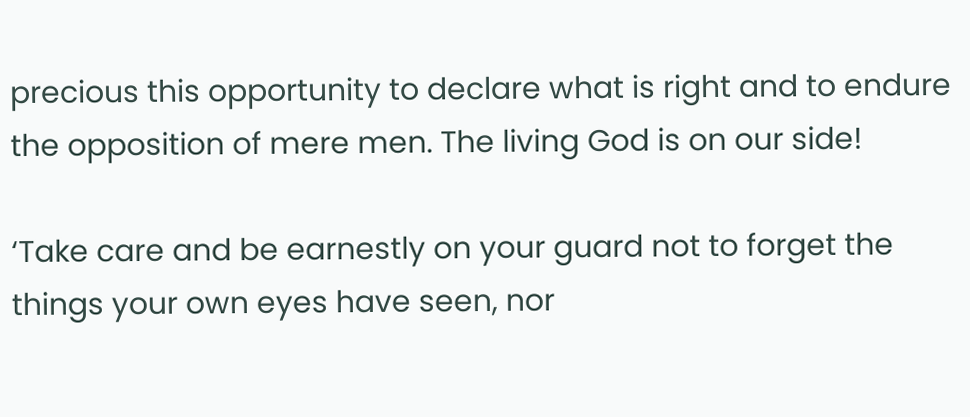precious this opportunity to declare what is right and to endure the opposition of mere men. The living God is on our side!

‘Take care and be earnestly on your guard not to forget the things your own eyes have seen, nor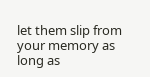let them slip from your memory as long as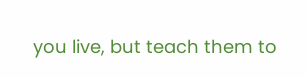you live, but teach them to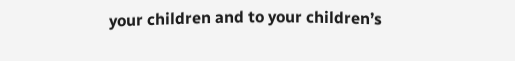your children and to your children’s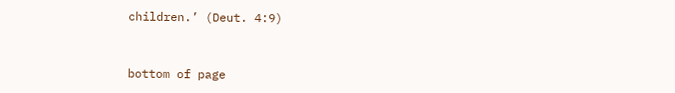children.’ (Deut. 4:9)



bottom of page